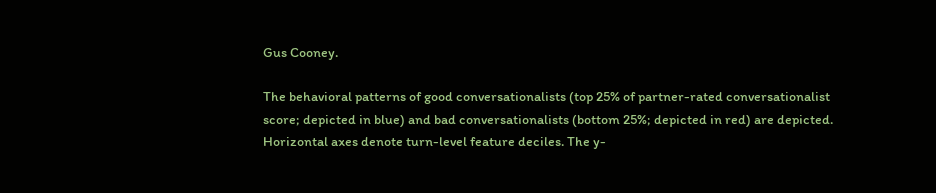Gus Cooney.

The behavioral patterns of good conversationalists (top 25% of partner-rated conversationalist score; depicted in blue) and bad conversationalists (bottom 25%; depicted in red) are depicted. Horizontal axes denote turn-level feature deciles. The y-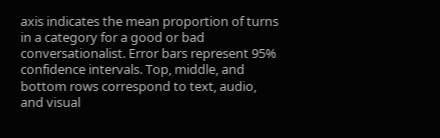axis indicates the mean proportion of turns in a category for a good or bad conversationalist. Error bars represent 95% confidence intervals. Top, middle, and bottom rows correspond to text, audio, and visual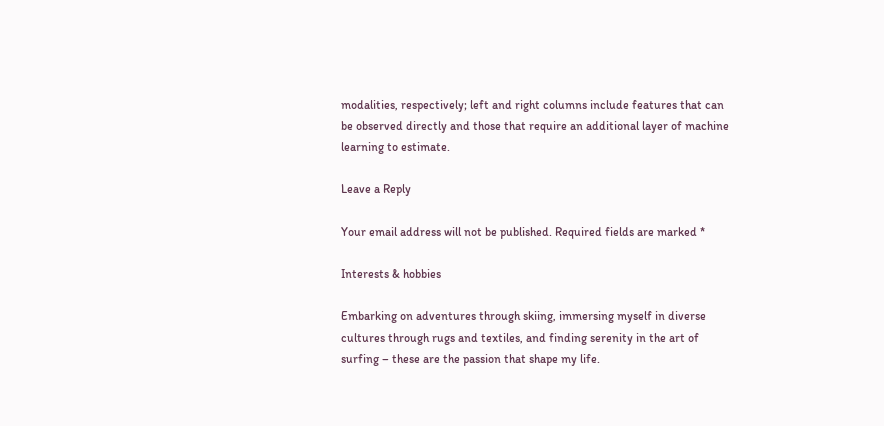modalities, respectively; left and right columns include features that can be observed directly and those that require an additional layer of machine learning to estimate.

Leave a Reply

Your email address will not be published. Required fields are marked *

Interests & hobbies

Embarking on adventures through skiing, immersing myself in diverse cultures through rugs and textiles, and finding serenity in the art of surfing – these are the passion that shape my life.